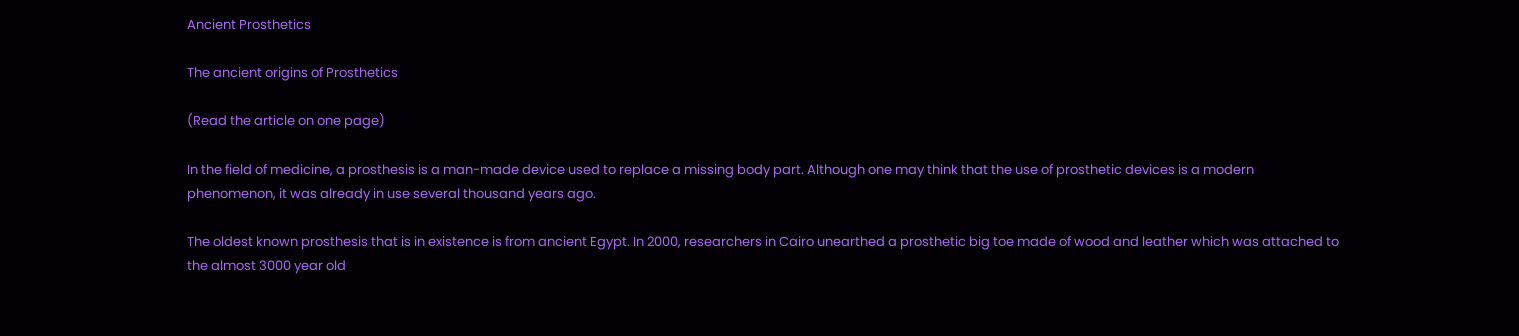Ancient Prosthetics

The ancient origins of Prosthetics

(Read the article on one page)

In the field of medicine, a prosthesis is a man-made device used to replace a missing body part. Although one may think that the use of prosthetic devices is a modern phenomenon, it was already in use several thousand years ago.

The oldest known prosthesis that is in existence is from ancient Egypt. In 2000, researchers in Cairo unearthed a prosthetic big toe made of wood and leather which was attached to the almost 3000 year old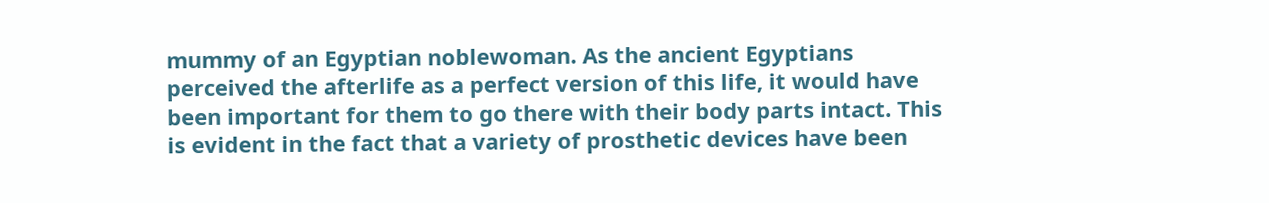mummy of an Egyptian noblewoman. As the ancient Egyptians perceived the afterlife as a perfect version of this life, it would have been important for them to go there with their body parts intact. This is evident in the fact that a variety of prosthetic devices have been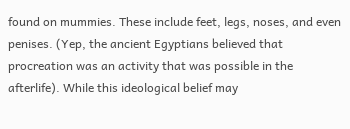found on mummies. These include feet, legs, noses, and even penises. (Yep, the ancient Egyptians believed that procreation was an activity that was possible in the afterlife). While this ideological belief may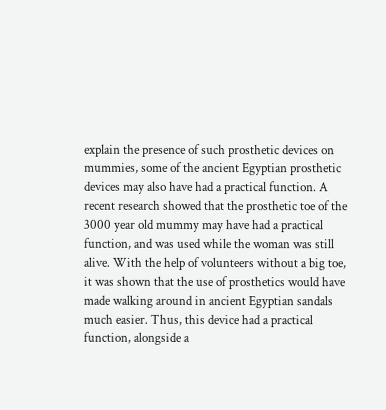explain the presence of such prosthetic devices on mummies, some of the ancient Egyptian prosthetic devices may also have had a practical function. A recent research showed that the prosthetic toe of the 3000 year old mummy may have had a practical function, and was used while the woman was still alive. With the help of volunteers without a big toe, it was shown that the use of prosthetics would have made walking around in ancient Egyptian sandals much easier. Thus, this device had a practical function, alongside a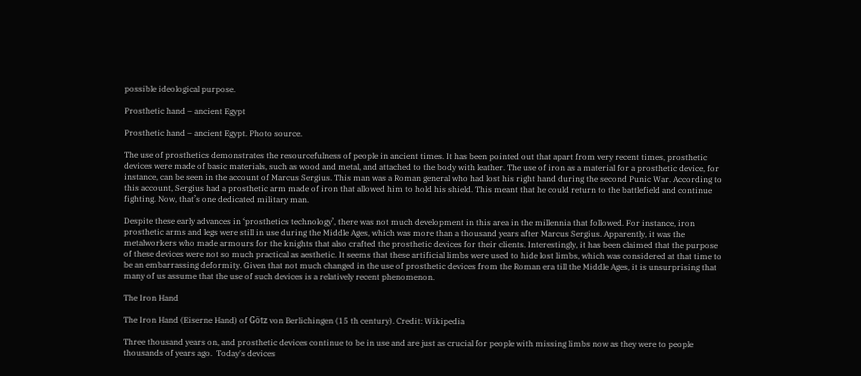possible ideological purpose.

Prosthetic hand – ancient Egypt

Prosthetic hand – ancient Egypt. Photo source.

The use of prosthetics demonstrates the resourcefulness of people in ancient times. It has been pointed out that apart from very recent times, prosthetic devices were made of basic materials, such as wood and metal, and attached to the body with leather. The use of iron as a material for a prosthetic device, for instance, can be seen in the account of Marcus Sergius. This man was a Roman general who had lost his right hand during the second Punic War. According to this account, Sergius had a prosthetic arm made of iron that allowed him to hold his shield. This meant that he could return to the battlefield and continue fighting. Now, that’s one dedicated military man.

Despite these early advances in ‘prosthetics technology’, there was not much development in this area in the millennia that followed. For instance, iron prosthetic arms and legs were still in use during the Middle Ages, which was more than a thousand years after Marcus Sergius. Apparently, it was the metalworkers who made armours for the knights that also crafted the prosthetic devices for their clients. Interestingly, it has been claimed that the purpose of these devices were not so much practical as aesthetic. It seems that these artificial limbs were used to hide lost limbs, which was considered at that time to be an embarrassing deformity. Given that not much changed in the use of prosthetic devices from the Roman era till the Middle Ages, it is unsurprising that many of us assume that the use of such devices is a relatively recent phenomenon.

The Iron Hand

The Iron Hand (Eiserne Hand) of Götz von Berlichingen (15 th century). Credit: Wikipedia

Three thousand years on, and prosthetic devices continue to be in use and are just as crucial for people with missing limbs now as they were to people thousands of years ago.  Today's devices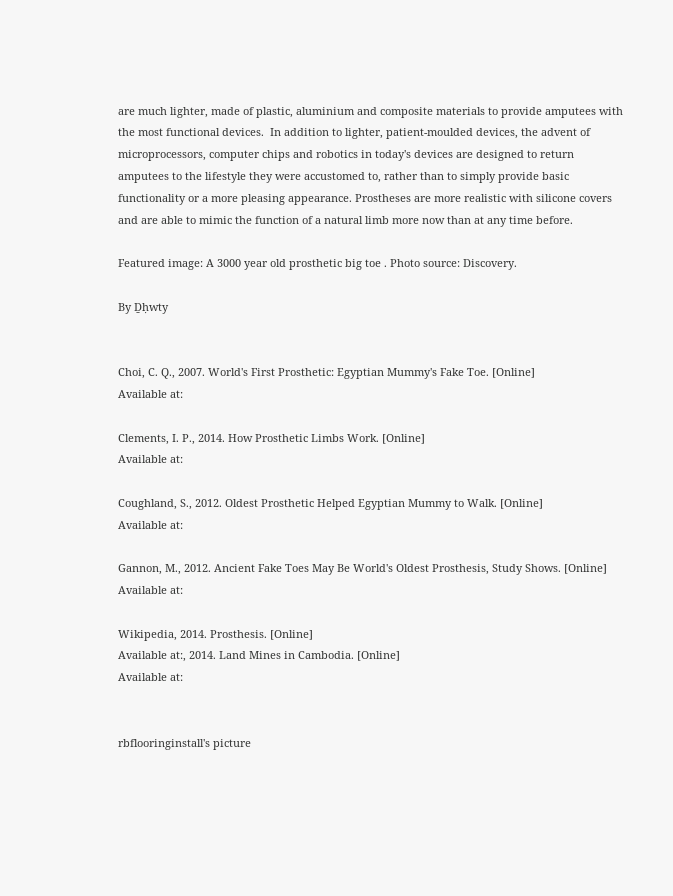are much lighter, made of plastic, aluminium and composite materials to provide amputees with the most functional devices.  In addition to lighter, patient-moulded devices, the advent of microprocessors, computer chips and robotics in today's devices are designed to return amputees to the lifestyle they were accustomed to, rather than to simply provide basic functionality or a more pleasing appearance. Prostheses are more realistic with silicone covers and are able to mimic the function of a natural limb more now than at any time before.

Featured image: A 3000 year old prosthetic big toe . Photo source: Discovery.

By Ḏḥwty


Choi, C. Q., 2007. World's First Prosthetic: Egyptian Mummy's Fake Toe. [Online]
Available at:

Clements, I. P., 2014. How Prosthetic Limbs Work. [Online]
Available at:

Coughland, S., 2012. Oldest Prosthetic Helped Egyptian Mummy to Walk. [Online]
Available at:

Gannon, M., 2012. Ancient Fake Toes May Be World's Oldest Prosthesis, Study Shows. [Online]
Available at:

Wikipedia, 2014. Prosthesis. [Online]
Available at:, 2014. Land Mines in Cambodia. [Online]
Available at:


rbflooringinstall's picture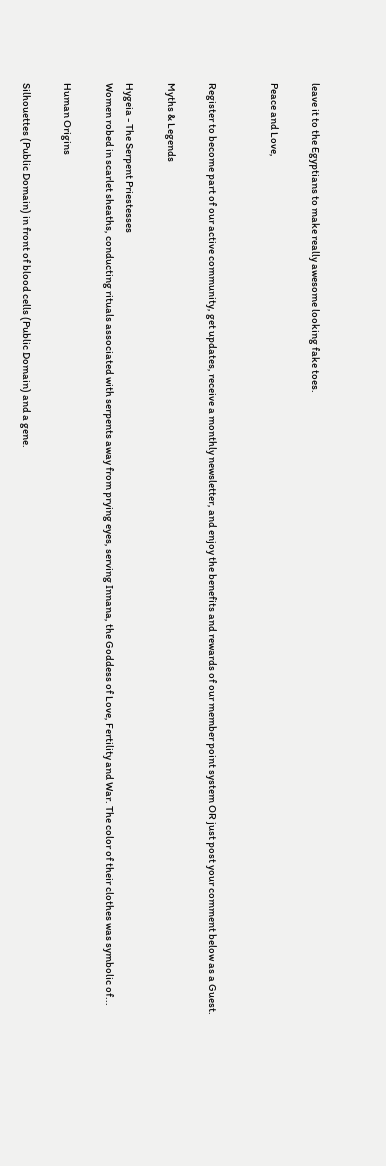leave it to the Egyptians to make really awesome looking fake toes.

Peace and Love,


Register to become part of our active community, get updates, receive a monthly newsletter, and enjoy the benefits and rewards of our member point system OR just post your comment below as a Guest.

Myths & Legends

Hygeia - The Serpent Priestesses
Women robed in scarlet sheaths, conducting rituals associated with serpents away from prying eyes, serving Innana, the Goddess of Love, Fertility and War. The color of their clothes was symbolic of...

Human Origins

Silhouettes (Public Domain) in front of blood cells (Public Domain) and a gene.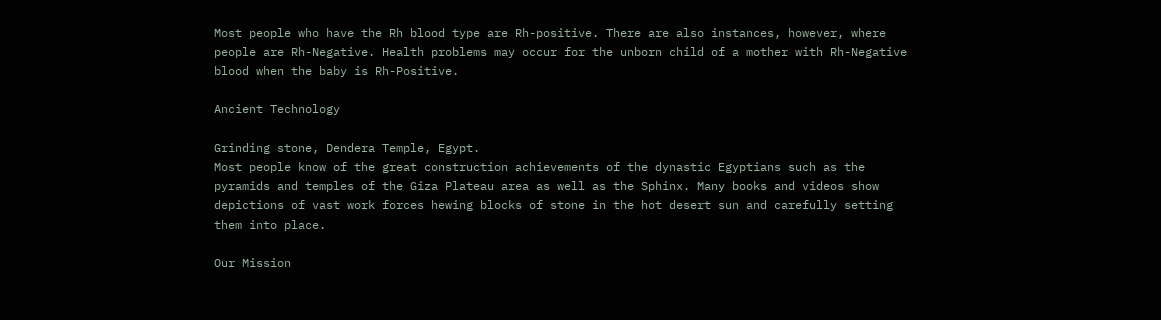Most people who have the Rh blood type are Rh-positive. There are also instances, however, where people are Rh-Negative. Health problems may occur for the unborn child of a mother with Rh-Negative blood when the baby is Rh-Positive.

Ancient Technology

Grinding stone, Dendera Temple, Egypt.
Most people know of the great construction achievements of the dynastic Egyptians such as the pyramids and temples of the Giza Plateau area as well as the Sphinx. Many books and videos show depictions of vast work forces hewing blocks of stone in the hot desert sun and carefully setting them into place.

Our Mission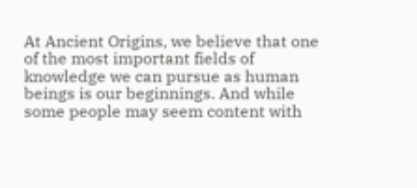At Ancient Origins, we believe that one of the most important fields of knowledge we can pursue as human beings is our beginnings. And while some people may seem content with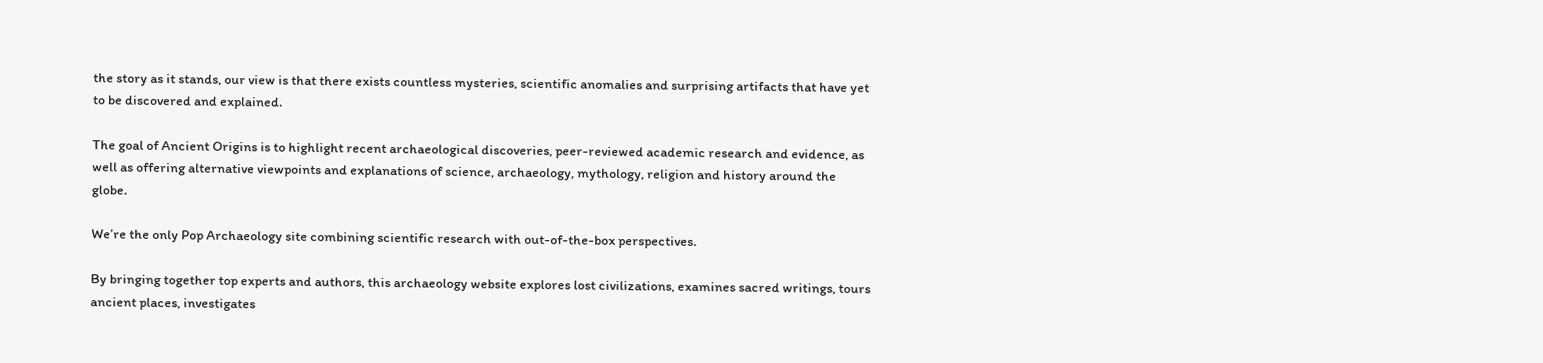the story as it stands, our view is that there exists countless mysteries, scientific anomalies and surprising artifacts that have yet to be discovered and explained.

The goal of Ancient Origins is to highlight recent archaeological discoveries, peer-reviewed academic research and evidence, as well as offering alternative viewpoints and explanations of science, archaeology, mythology, religion and history around the globe.

We’re the only Pop Archaeology site combining scientific research with out-of-the-box perspectives.

By bringing together top experts and authors, this archaeology website explores lost civilizations, examines sacred writings, tours ancient places, investigates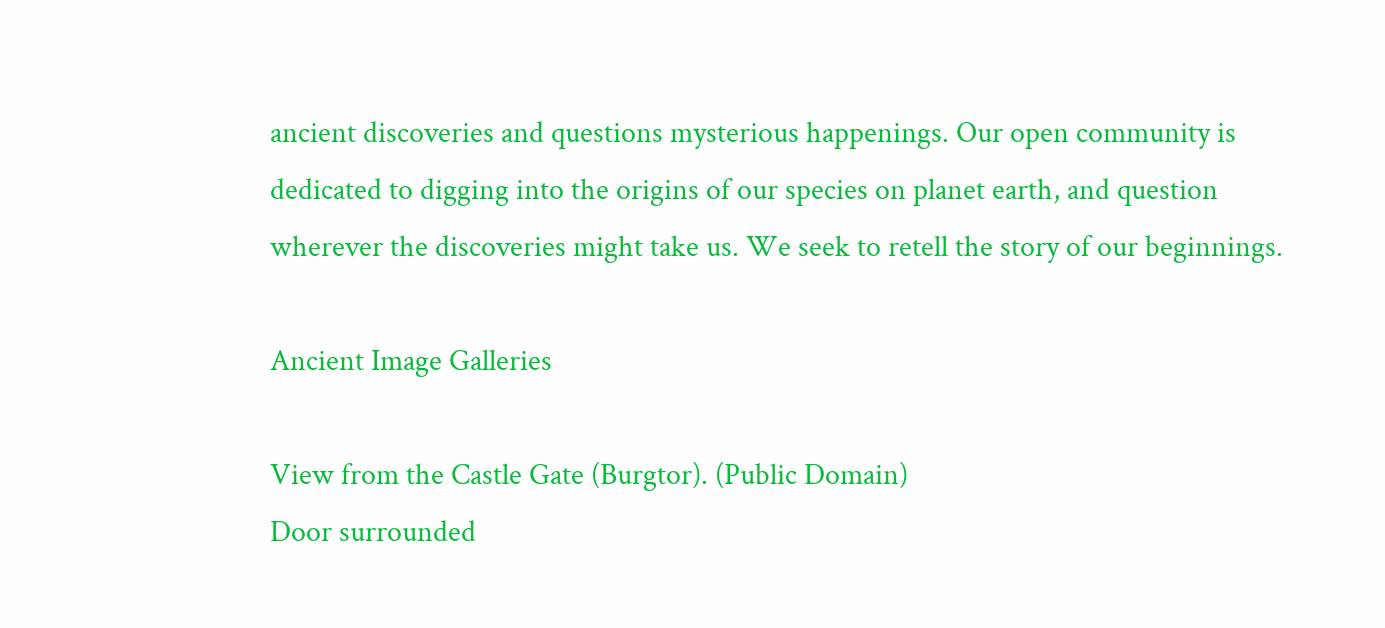ancient discoveries and questions mysterious happenings. Our open community is dedicated to digging into the origins of our species on planet earth, and question wherever the discoveries might take us. We seek to retell the story of our beginnings.

Ancient Image Galleries

View from the Castle Gate (Burgtor). (Public Domain)
Door surrounded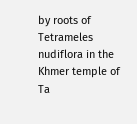by roots of Tetrameles nudiflora in the Khmer temple of Ta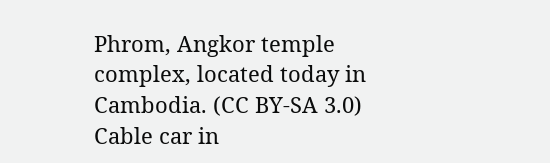Phrom, Angkor temple complex, located today in Cambodia. (CC BY-SA 3.0)
Cable car in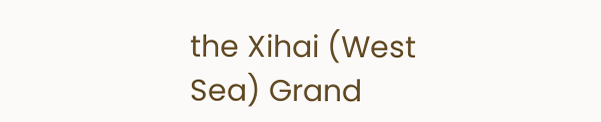the Xihai (West Sea) Grand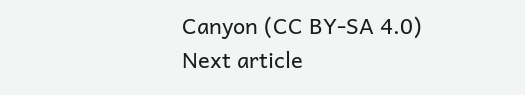Canyon (CC BY-SA 4.0)
Next article